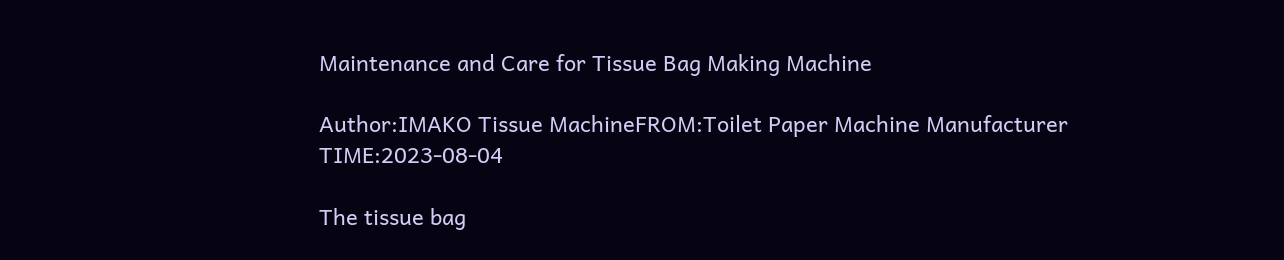Maintenance and Care for Tissue Bag Making Machine

Author:IMAKO Tissue MachineFROM:Toilet Paper Machine Manufacturer TIME:2023-08-04

The tissue bag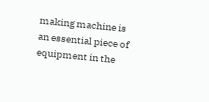making machine is an essential piece of equipment in the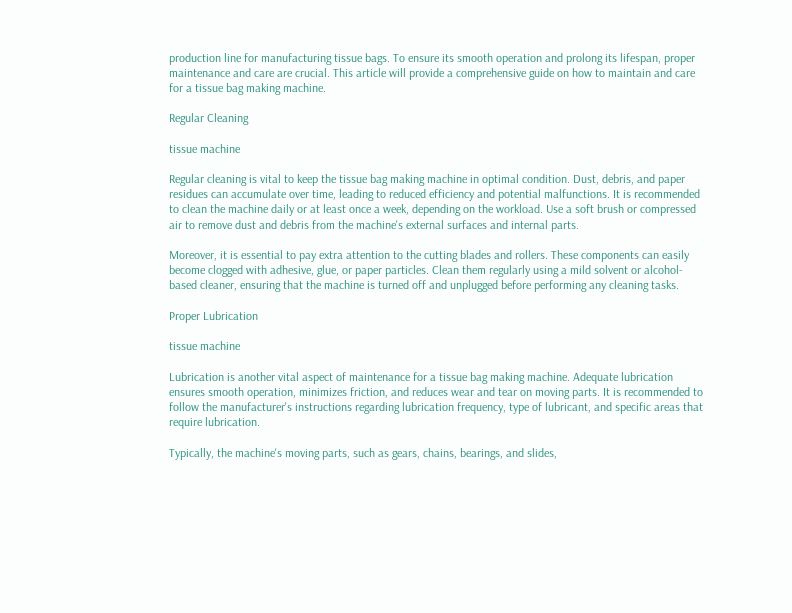production line for manufacturing tissue bags. To ensure its smooth operation and prolong its lifespan, proper maintenance and care are crucial. This article will provide a comprehensive guide on how to maintain and care for a tissue bag making machine.

Regular Cleaning

tissue machine

Regular cleaning is vital to keep the tissue bag making machine in optimal condition. Dust, debris, and paper residues can accumulate over time, leading to reduced efficiency and potential malfunctions. It is recommended to clean the machine daily or at least once a week, depending on the workload. Use a soft brush or compressed air to remove dust and debris from the machine's external surfaces and internal parts.

Moreover, it is essential to pay extra attention to the cutting blades and rollers. These components can easily become clogged with adhesive, glue, or paper particles. Clean them regularly using a mild solvent or alcohol-based cleaner, ensuring that the machine is turned off and unplugged before performing any cleaning tasks.

Proper Lubrication

tissue machine

Lubrication is another vital aspect of maintenance for a tissue bag making machine. Adequate lubrication ensures smooth operation, minimizes friction, and reduces wear and tear on moving parts. It is recommended to follow the manufacturer's instructions regarding lubrication frequency, type of lubricant, and specific areas that require lubrication.

Typically, the machine's moving parts, such as gears, chains, bearings, and slides,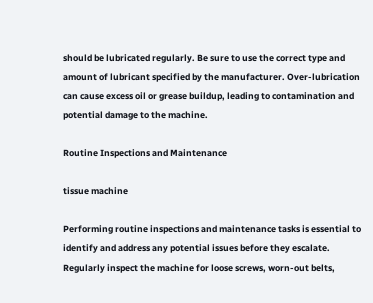should be lubricated regularly. Be sure to use the correct type and amount of lubricant specified by the manufacturer. Over-lubrication can cause excess oil or grease buildup, leading to contamination and potential damage to the machine.

Routine Inspections and Maintenance

tissue machine

Performing routine inspections and maintenance tasks is essential to identify and address any potential issues before they escalate. Regularly inspect the machine for loose screws, worn-out belts,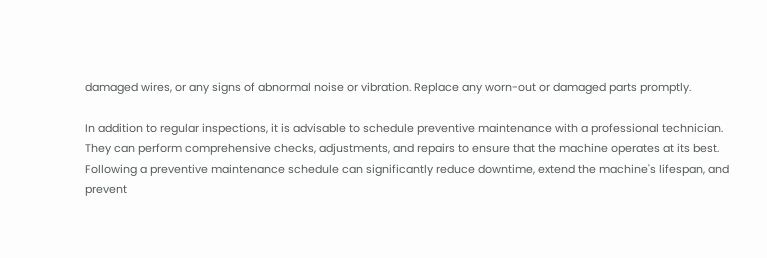damaged wires, or any signs of abnormal noise or vibration. Replace any worn-out or damaged parts promptly.

In addition to regular inspections, it is advisable to schedule preventive maintenance with a professional technician. They can perform comprehensive checks, adjustments, and repairs to ensure that the machine operates at its best. Following a preventive maintenance schedule can significantly reduce downtime, extend the machine's lifespan, and prevent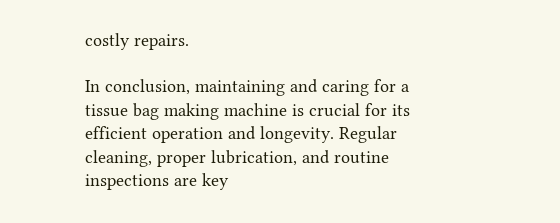costly repairs.

In conclusion, maintaining and caring for a tissue bag making machine is crucial for its efficient operation and longevity. Regular cleaning, proper lubrication, and routine inspections are key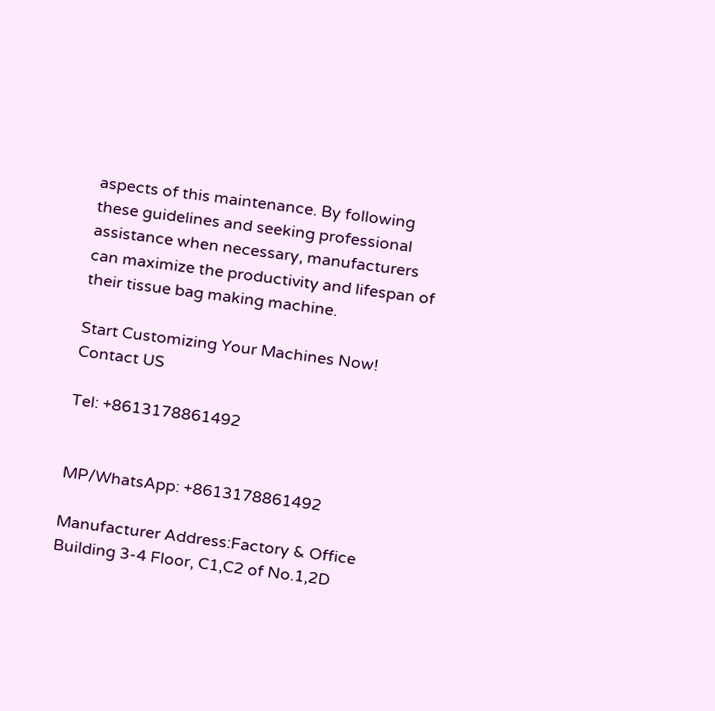aspects of this maintenance. By following these guidelines and seeking professional assistance when necessary, manufacturers can maximize the productivity and lifespan of their tissue bag making machine.

Start Customizing Your Machines Now!
Contact US

Tel: +8613178861492


MP/WhatsApp: +8613178861492

Manufacturer Address:Factory & Office Building 3-4 Floor, C1,C2 of No.1,2D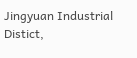Jingyuan Industrial Distict,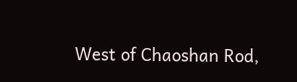West of Chaoshan Rod,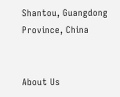Shantou, Guangdong Province, China


About Us